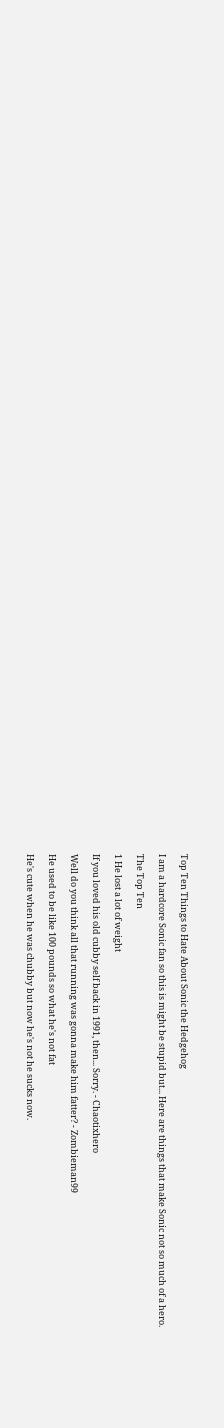Top Ten Things to Hate About Sonic the Hedgehog

I am a hardcore Sonic fan so this is might be stupid but... Here are things that make Sonic not so much of a hero.

The Top Ten

1 He lost a lot of weight

If you loved his old cubby self back in 1991, then... Sorry. - Chaotixhero

Well do you think all that running was gonna make him fatter? - Zombieman99

He used to be like 100 pounds so what he's not fat

He's cute when he was chubby but now he's not he sucks now.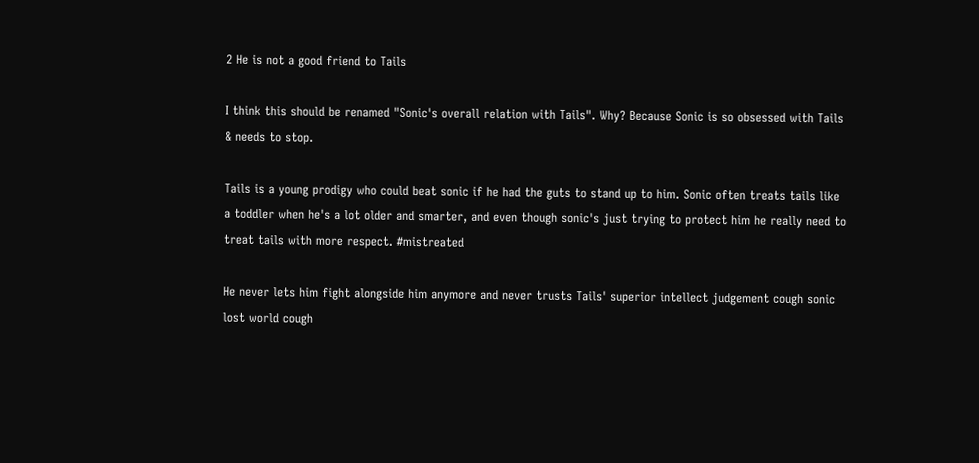2 He is not a good friend to Tails

I think this should be renamed "Sonic's overall relation with Tails". Why? Because Sonic is so obsessed with Tails & needs to stop.

Tails is a young prodigy who could beat sonic if he had the guts to stand up to him. Sonic often treats tails like a toddler when he's a lot older and smarter, and even though sonic's just trying to protect him he really need to treat tails with more respect. #mistreated

He never lets him fight alongside him anymore and never trusts Tails' superior intellect judgement cough sonic lost world cough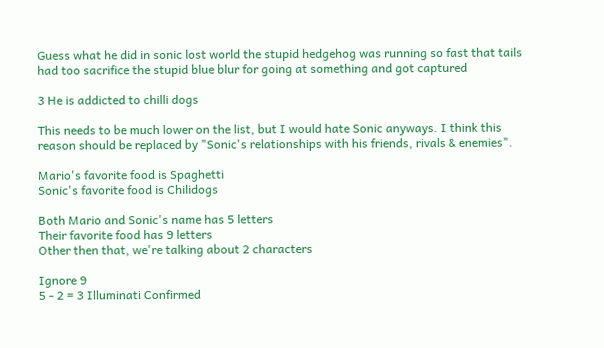Guess what he did in sonic lost world the stupid hedgehog was running so fast that tails had too sacrifice the stupid blue blur for going at something and got captured

3 He is addicted to chilli dogs

This needs to be much lower on the list, but I would hate Sonic anyways. I think this reason should be replaced by "Sonic's relationships with his friends, rivals & enemies".

Mario's favorite food is Spaghetti
Sonic's favorite food is Chilidogs

Both Mario and Sonic's name has 5 letters
Their favorite food has 9 letters
Other then that, we're talking about 2 characters

Ignore 9
5 - 2 = 3 Illuminati Confirmed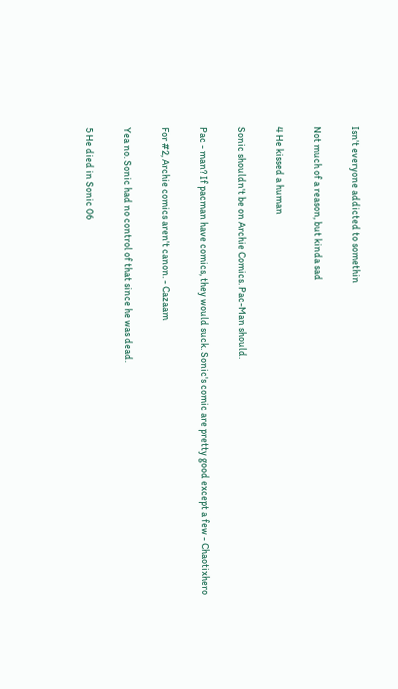Isn't everyone addicted to somethin

Not much of a reason, but kinda sad

4 He kissed a human

Sonic shouldn't be on Archie Comics. Pac-Man should.

Pac - man? If pacman have comics, they would suck. Sonic's comic are pretty good except a few - Chaotixhero

For #2, Archie comics aren't canon. - Cazaam

Yea no. Sonic had no control of that since he was dead.

5 He died in Sonic 06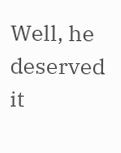Well, he deserved it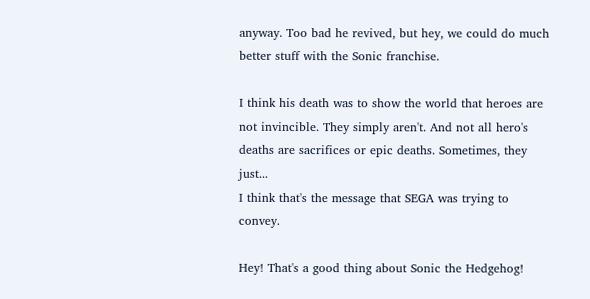anyway. Too bad he revived, but hey, we could do much better stuff with the Sonic franchise.

I think his death was to show the world that heroes are not invincible. They simply aren't. And not all hero's deaths are sacrifices or epic deaths. Sometimes, they just...
I think that's the message that SEGA was trying to convey.

Hey! That's a good thing about Sonic the Hedgehog!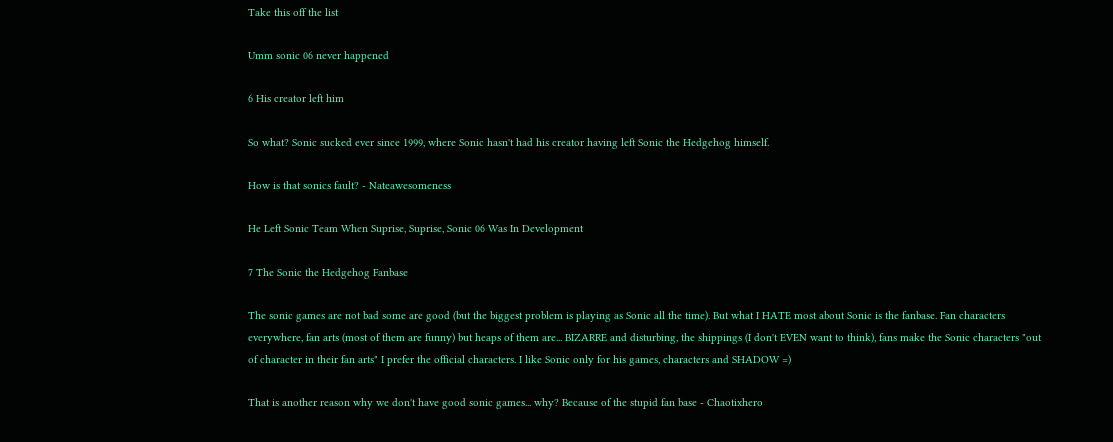Take this off the list

Umm sonic 06 never happened

6 His creator left him

So what? Sonic sucked ever since 1999, where Sonic hasn't had his creator having left Sonic the Hedgehog himself.

How is that sonics fault? - Nateawesomeness

He Left Sonic Team When Suprise, Suprise, Sonic 06 Was In Development

7 The Sonic the Hedgehog Fanbase

The sonic games are not bad some are good (but the biggest problem is playing as Sonic all the time). But what I HATE most about Sonic is the fanbase. Fan characters everywhere, fan arts (most of them are funny) but heaps of them are... BIZARRE and disturbing, the shippings (I don't EVEN want to think), fans make the Sonic characters "out of character in their fan arts" I prefer the official characters. I like Sonic only for his games, characters and SHADOW =)

That is another reason why we don't have good sonic games... why? Because of the stupid fan base - Chaotixhero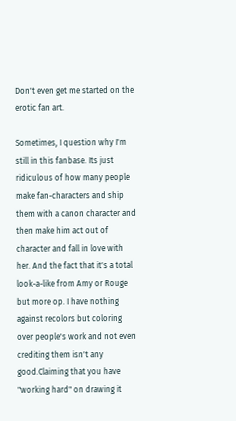Don't even get me started on the erotic fan art.

Sometimes, I question why I'm still in this fanbase. Its just ridiculous of how many people make fan-characters and ship them with a canon character and then make him act out of character and fall in love with her. And the fact that it's a total look-a-like from Amy or Rouge but more op. I have nothing against recolors but coloring over people's work and not even crediting them isn't any good.Claiming that you have "working hard" on drawing it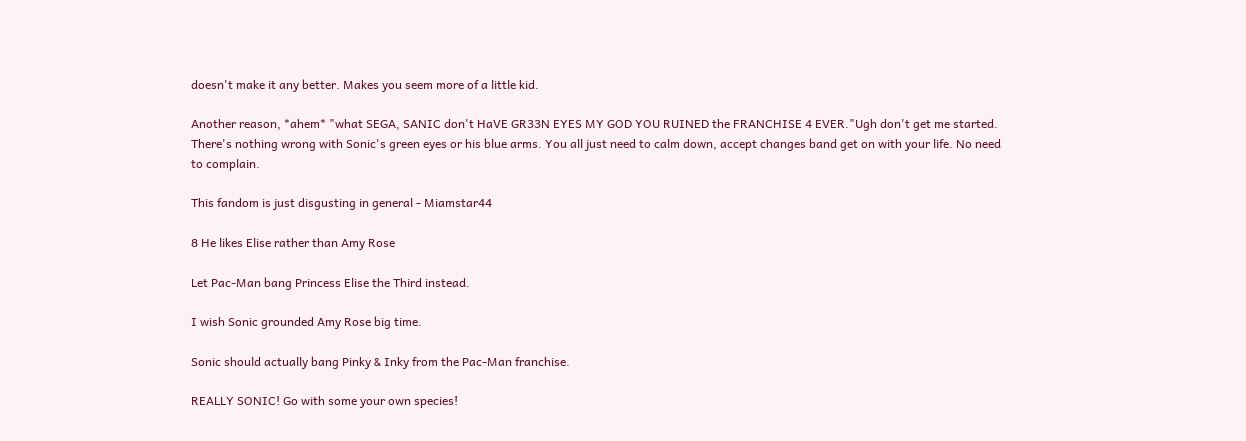doesn't make it any better. Makes you seem more of a little kid.

Another reason, *ahem* "what SEGA, SANIC don't HaVE GR33N EYES MY GOD YOU RUINED the FRANCHISE 4 EVER."Ugh don't get me started. There's nothing wrong with Sonic's green eyes or his blue arms. You all just need to calm down, accept changes band get on with your life. No need to complain.

This fandom is just disgusting in general - Miamstar44

8 He likes Elise rather than Amy Rose

Let Pac-Man bang Princess Elise the Third instead.

I wish Sonic grounded Amy Rose big time.

Sonic should actually bang Pinky & Inky from the Pac-Man franchise.

REALLY SONIC! Go with some your own species!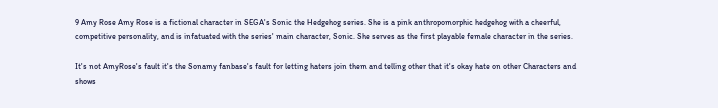9 Amy Rose Amy Rose is a fictional character in SEGA's Sonic the Hedgehog series. She is a pink anthropomorphic hedgehog with a cheerful, competitive personality, and is infatuated with the series' main character, Sonic. She serves as the first playable female character in the series.

It's not AmyRose's fault it's the Sonamy fanbase's fault for letting haters join them and telling other that it's okay hate on other Characters and shows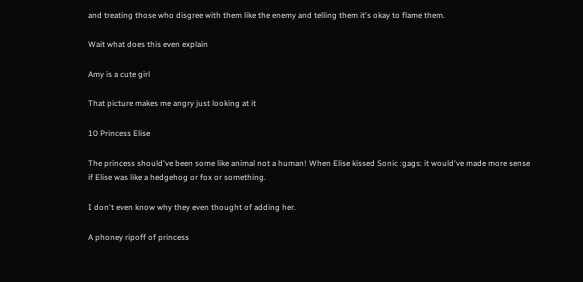and treating those who disgree with them like the enemy and telling them it's okay to flame them.

Wait what does this even explain

Amy is a cute girl

That picture makes me angry just looking at it

10 Princess Elise

The princess should've been some like animal not a human! When Elise kissed Sonic :gags: it would've made more sense if Elise was like a hedgehog or fox or something.

I don't even know why they even thought of adding her.

A phoney ripoff of princess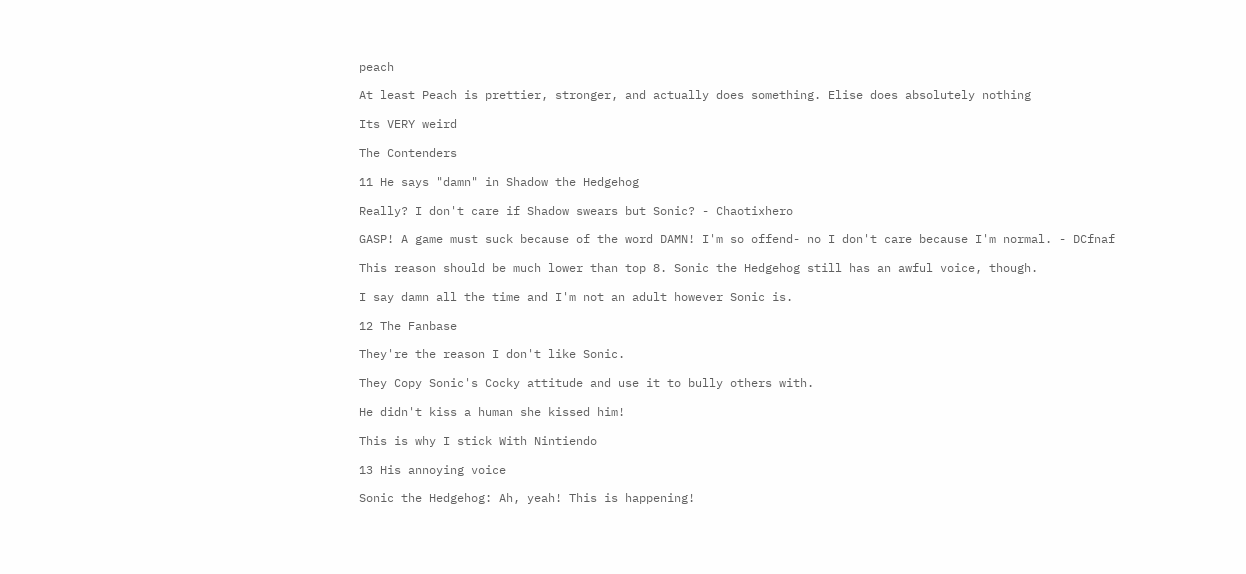peach

At least Peach is prettier, stronger, and actually does something. Elise does absolutely nothing

Its VERY weird

The Contenders

11 He says "damn" in Shadow the Hedgehog

Really? I don't care if Shadow swears but Sonic? - Chaotixhero

GASP! A game must suck because of the word DAMN! I'm so offend- no I don't care because I'm normal. - DCfnaf

This reason should be much lower than top 8. Sonic the Hedgehog still has an awful voice, though.

I say damn all the time and I'm not an adult however Sonic is.

12 The Fanbase

They're the reason I don't like Sonic.

They Copy Sonic's Cocky attitude and use it to bully others with.

He didn't kiss a human she kissed him!

This is why I stick With Nintiendo

13 His annoying voice

Sonic the Hedgehog: Ah, yeah! This is happening!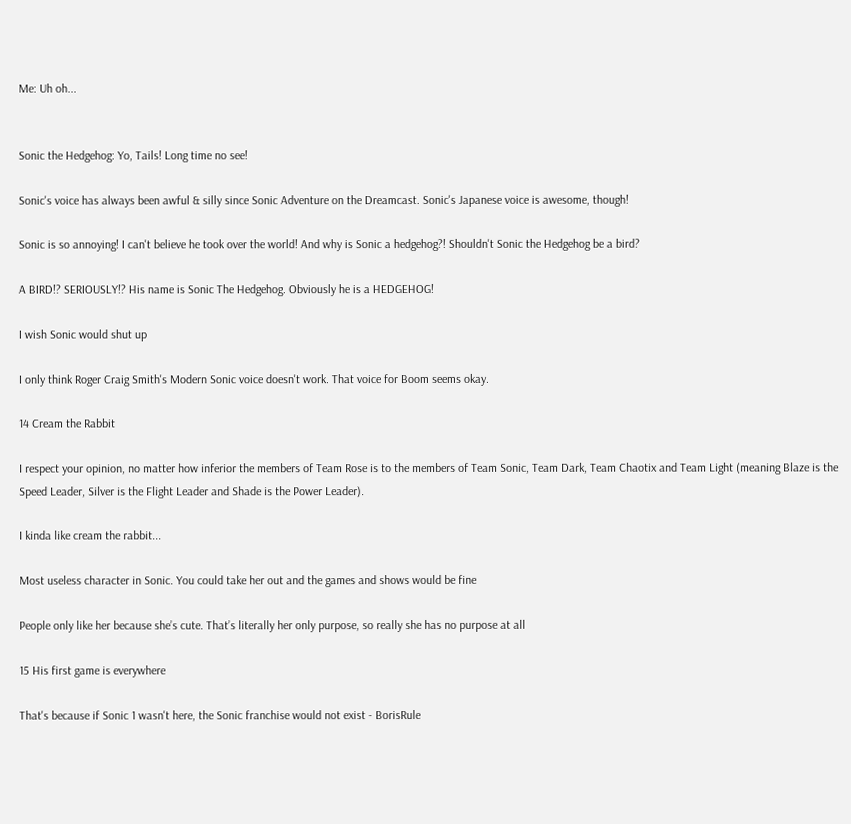Me: Uh oh...


Sonic the Hedgehog: Yo, Tails! Long time no see!

Sonic's voice has always been awful & silly since Sonic Adventure on the Dreamcast. Sonic's Japanese voice is awesome, though!

Sonic is so annoying! I can't believe he took over the world! And why is Sonic a hedgehog?! Shouldn't Sonic the Hedgehog be a bird?

A BIRD!? SERIOUSLY!? His name is Sonic The Hedgehog. Obviously he is a HEDGEHOG!

I wish Sonic would shut up

I only think Roger Craig Smith's Modern Sonic voice doesn't work. That voice for Boom seems okay.

14 Cream the Rabbit

I respect your opinion, no matter how inferior the members of Team Rose is to the members of Team Sonic, Team Dark, Team Chaotix and Team Light (meaning Blaze is the Speed Leader, Silver is the Flight Leader and Shade is the Power Leader).

I kinda like cream the rabbit...

Most useless character in Sonic. You could take her out and the games and shows would be fine

People only like her because she’s cute. That’s literally her only purpose, so really she has no purpose at all

15 His first game is everywhere

That's because if Sonic 1 wasn't here, the Sonic franchise would not exist - BorisRule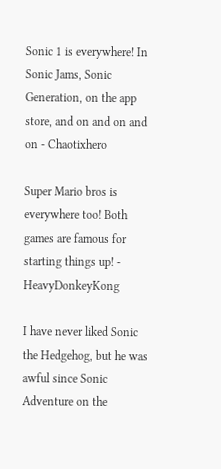Sonic 1 is everywhere! In Sonic Jams, Sonic Generation, on the app store, and on and on and on - Chaotixhero

Super Mario bros is everywhere too! Both games are famous for starting things up! - HeavyDonkeyKong

I have never liked Sonic the Hedgehog, but he was awful since Sonic Adventure on the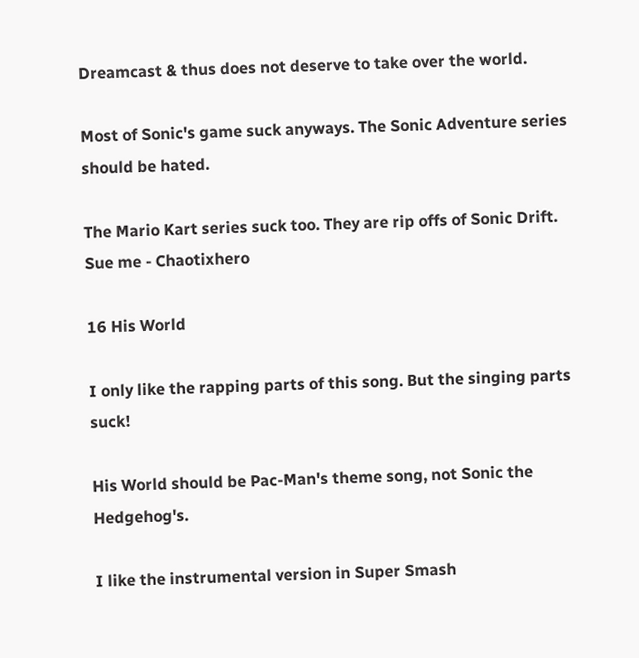Dreamcast & thus does not deserve to take over the world.

Most of Sonic's game suck anyways. The Sonic Adventure series should be hated.

The Mario Kart series suck too. They are rip offs of Sonic Drift. Sue me - Chaotixhero

16 His World

I only like the rapping parts of this song. But the singing parts suck!

His World should be Pac-Man's theme song, not Sonic the Hedgehog's.

I like the instrumental version in Super Smash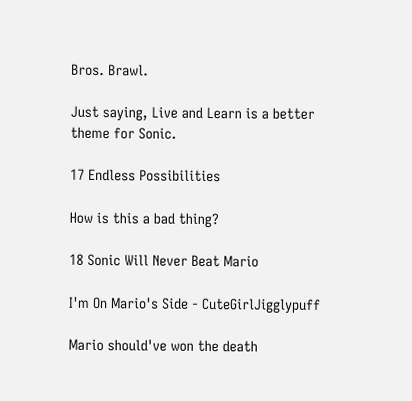Bros. Brawl.

Just saying, Live and Learn is a better theme for Sonic.

17 Endless Possibilities

How is this a bad thing?

18 Sonic Will Never Beat Mario

I'm On Mario's Side - CuteGirlJigglypuff

Mario should've won the death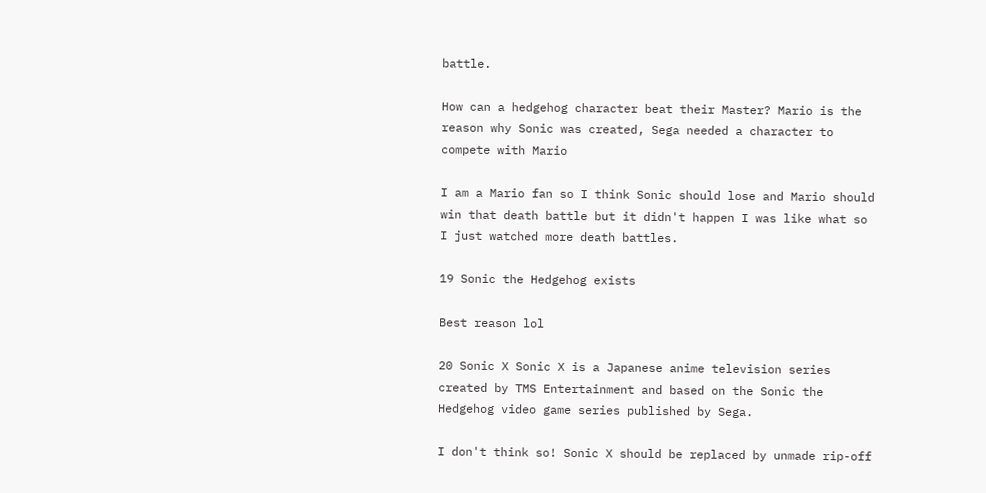battle.

How can a hedgehog character beat their Master? Mario is the reason why Sonic was created, Sega needed a character to compete with Mario

I am a Mario fan so I think Sonic should lose and Mario should win that death battle but it didn't happen I was like what so I just watched more death battles.

19 Sonic the Hedgehog exists

Best reason lol

20 Sonic X Sonic X is a Japanese anime television series created by TMS Entertainment and based on the Sonic the Hedgehog video game series published by Sega.

I don't think so! Sonic X should be replaced by unmade rip-off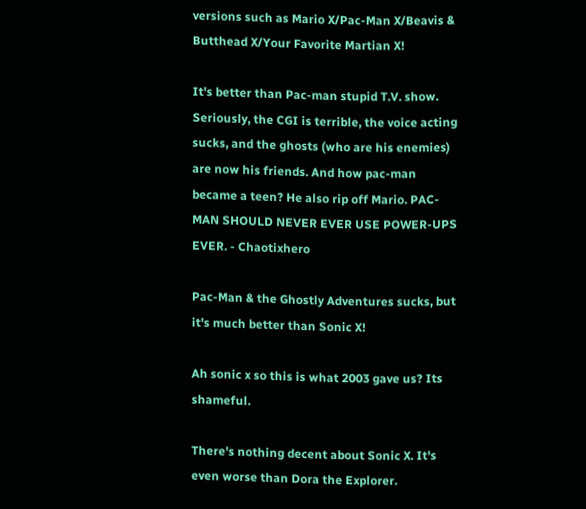versions such as Mario X/Pac-Man X/Beavis & Butthead X/Your Favorite Martian X!

It's better than Pac-man stupid T.V. show. Seriously, the CGI is terrible, the voice acting sucks, and the ghosts (who are his enemies) are now his friends. And how pac-man became a teen? He also rip off Mario. PAC-MAN SHOULD NEVER EVER USE POWER-UPS EVER. - Chaotixhero

Pac-Man & the Ghostly Adventures sucks, but it's much better than Sonic X!

Ah sonic x so this is what 2003 gave us? Its shameful.

There's nothing decent about Sonic X. It's even worse than Dora the Explorer.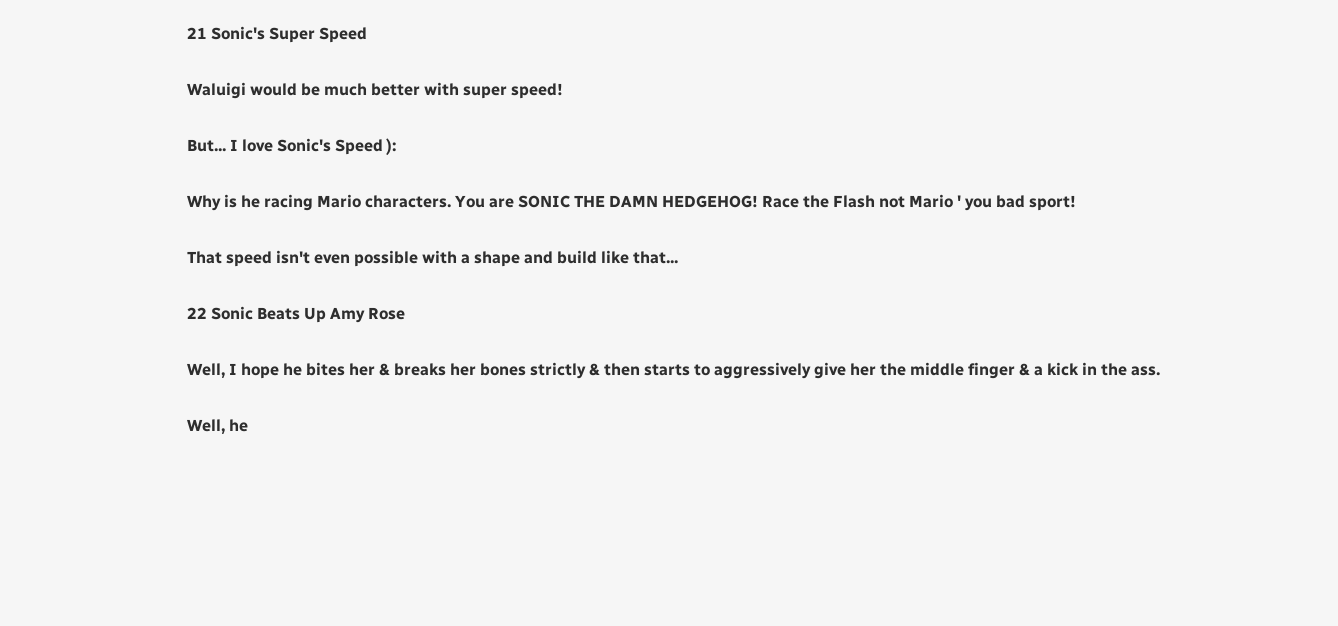21 Sonic's Super Speed

Waluigi would be much better with super speed!

But... I love Sonic's Speed ):

Why is he racing Mario characters. You are SONIC THE DAMN HEDGEHOG! Race the Flash not Mario ' you bad sport!

That speed isn't even possible with a shape and build like that...

22 Sonic Beats Up Amy Rose

Well, I hope he bites her & breaks her bones strictly & then starts to aggressively give her the middle finger & a kick in the ass.

Well, he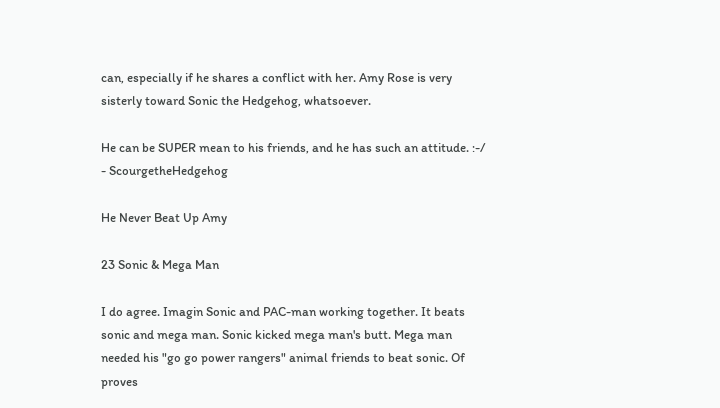can, especially if he shares a conflict with her. Amy Rose is very sisterly toward Sonic the Hedgehog, whatsoever.

He can be SUPER mean to his friends, and he has such an attitude. :-/ - ScourgetheHedgehog

He Never Beat Up Amy

23 Sonic & Mega Man

I do agree. Imagin Sonic and PAC-man working together. It beats sonic and mega man. Sonic kicked mega man's butt. Mega man needed his "go go power rangers" animal friends to beat sonic. Of proves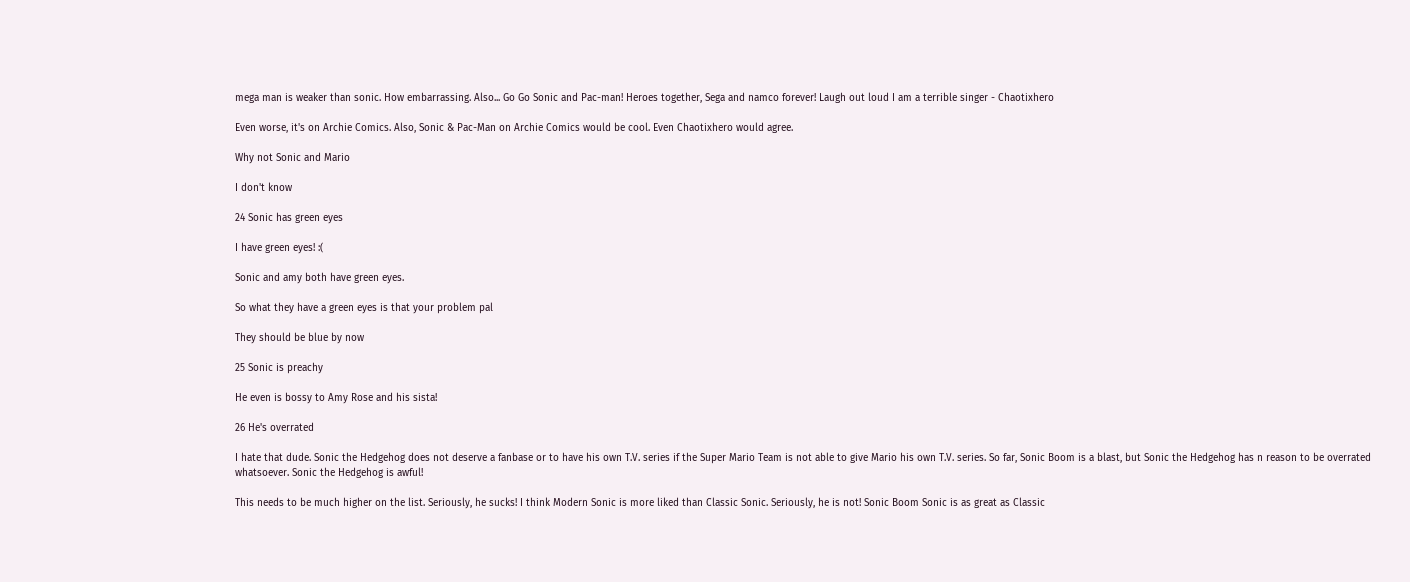mega man is weaker than sonic. How embarrassing. Also... Go Go Sonic and Pac-man! Heroes together, Sega and namco forever! Laugh out loud I am a terrible singer - Chaotixhero

Even worse, it's on Archie Comics. Also, Sonic & Pac-Man on Archie Comics would be cool. Even Chaotixhero would agree.

Why not Sonic and Mario

I don't know

24 Sonic has green eyes

I have green eyes! :(

Sonic and amy both have green eyes.

So what they have a green eyes is that your problem pal

They should be blue by now

25 Sonic is preachy

He even is bossy to Amy Rose and his sista!

26 He's overrated

I hate that dude. Sonic the Hedgehog does not deserve a fanbase or to have his own T.V. series if the Super Mario Team is not able to give Mario his own T.V. series. So far, Sonic Boom is a blast, but Sonic the Hedgehog has n reason to be overrated whatsoever. Sonic the Hedgehog is awful!

This needs to be much higher on the list. Seriously, he sucks! I think Modern Sonic is more liked than Classic Sonic. Seriously, he is not! Sonic Boom Sonic is as great as Classic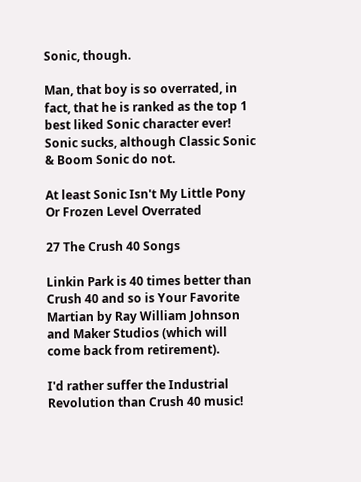Sonic, though.

Man, that boy is so overrated, in fact, that he is ranked as the top 1 best liked Sonic character ever! Sonic sucks, although Classic Sonic & Boom Sonic do not.

At least Sonic Isn't My Little Pony Or Frozen Level Overrated

27 The Crush 40 Songs

Linkin Park is 40 times better than Crush 40 and so is Your Favorite Martian by Ray William Johnson and Maker Studios (which will come back from retirement).

I'd rather suffer the Industrial Revolution than Crush 40 music!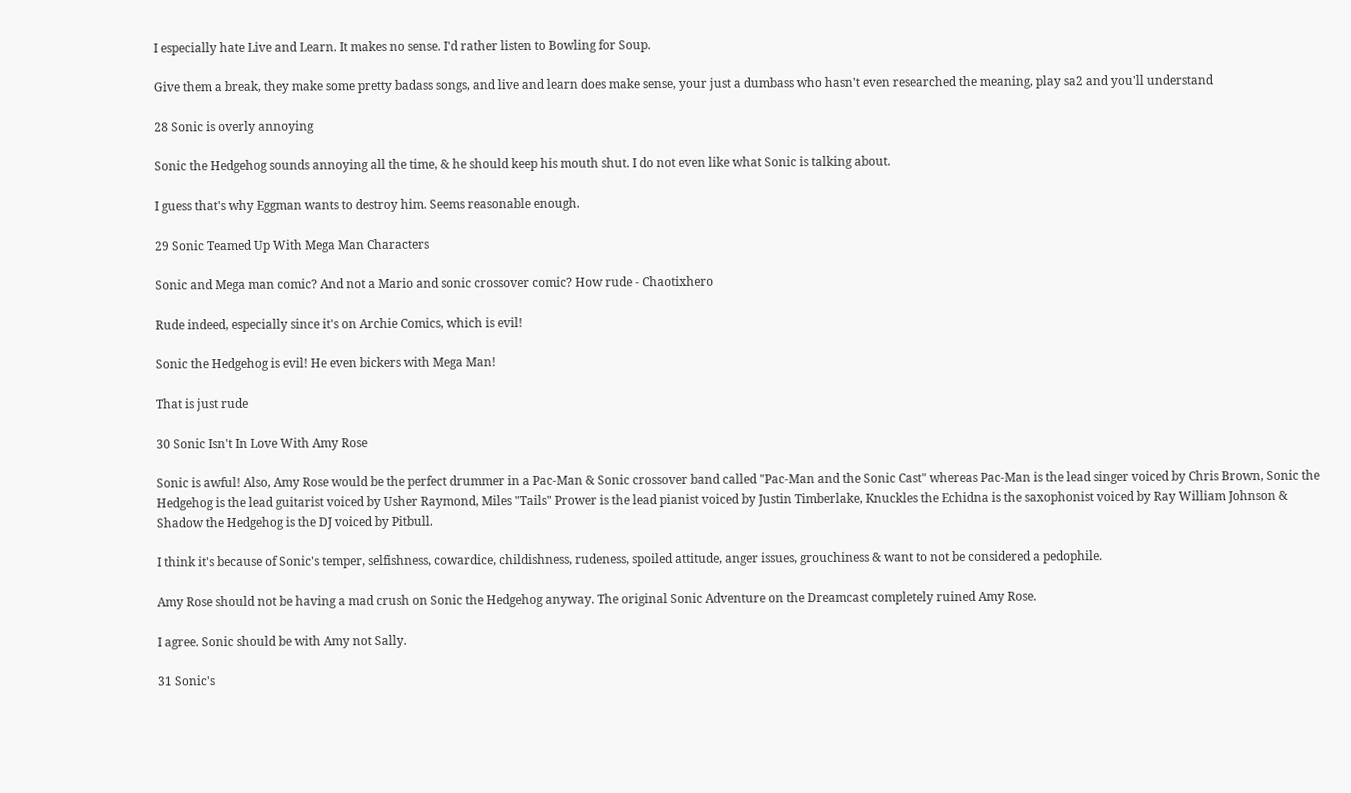I especially hate Live and Learn. It makes no sense. I'd rather listen to Bowling for Soup.

Give them a break, they make some pretty badass songs, and live and learn does make sense, your just a dumbass who hasn't even researched the meaning, play sa2 and you'll understand

28 Sonic is overly annoying

Sonic the Hedgehog sounds annoying all the time, & he should keep his mouth shut. I do not even like what Sonic is talking about.

I guess that's why Eggman wants to destroy him. Seems reasonable enough.

29 Sonic Teamed Up With Mega Man Characters

Sonic and Mega man comic? And not a Mario and sonic crossover comic? How rude - Chaotixhero

Rude indeed, especially since it's on Archie Comics, which is evil!

Sonic the Hedgehog is evil! He even bickers with Mega Man!

That is just rude

30 Sonic Isn't In Love With Amy Rose

Sonic is awful! Also, Amy Rose would be the perfect drummer in a Pac-Man & Sonic crossover band called "Pac-Man and the Sonic Cast" whereas Pac-Man is the lead singer voiced by Chris Brown, Sonic the Hedgehog is the lead guitarist voiced by Usher Raymond, Miles "Tails" Prower is the lead pianist voiced by Justin Timberlake, Knuckles the Echidna is the saxophonist voiced by Ray William Johnson & Shadow the Hedgehog is the DJ voiced by Pitbull.

I think it's because of Sonic's temper, selfishness, cowardice, childishness, rudeness, spoiled attitude, anger issues, grouchiness & want to not be considered a pedophile.

Amy Rose should not be having a mad crush on Sonic the Hedgehog anyway. The original Sonic Adventure on the Dreamcast completely ruined Amy Rose.

I agree. Sonic should be with Amy not Sally.

31 Sonic's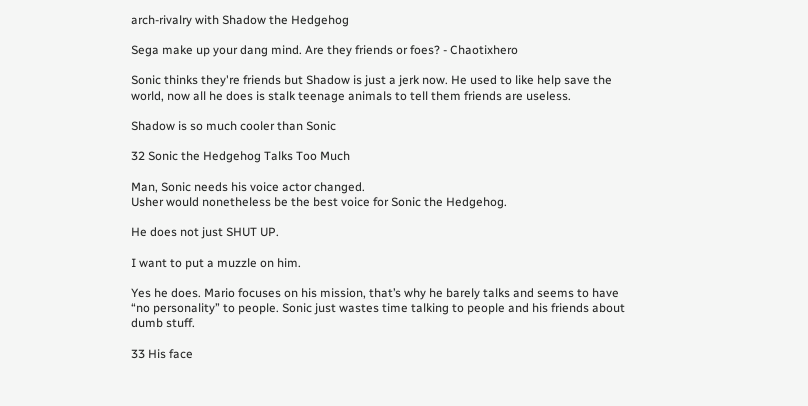arch-rivalry with Shadow the Hedgehog

Sega make up your dang mind. Are they friends or foes? - Chaotixhero

Sonic thinks they're friends but Shadow is just a jerk now. He used to like help save the world, now all he does is stalk teenage animals to tell them friends are useless.

Shadow is so much cooler than Sonic

32 Sonic the Hedgehog Talks Too Much

Man, Sonic needs his voice actor changed.
Usher would nonetheless be the best voice for Sonic the Hedgehog.

He does not just SHUT UP.

I want to put a muzzle on him.

Yes he does. Mario focuses on his mission, that’s why he barely talks and seems to have “no personality” to people. Sonic just wastes time talking to people and his friends about dumb stuff.

33 His face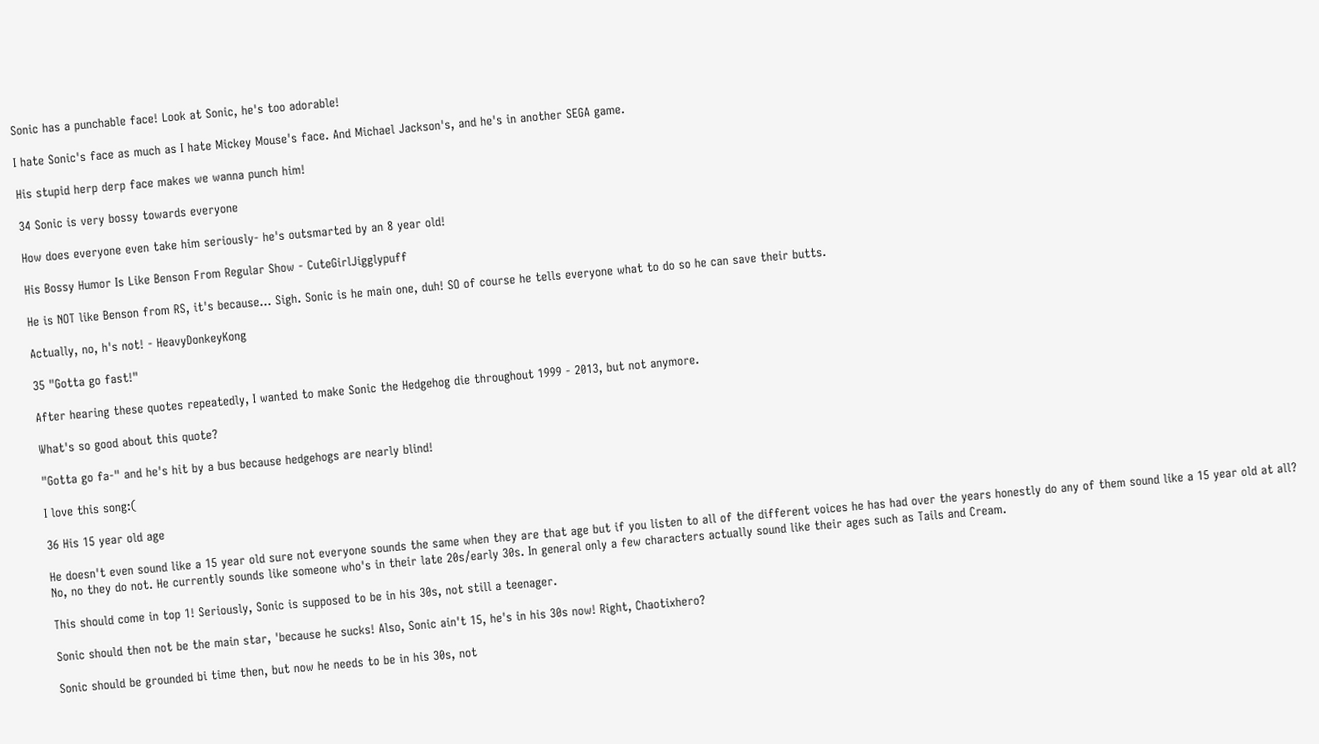Sonic has a punchable face! Look at Sonic, he's too adorable!

I hate Sonic's face as much as I hate Mickey Mouse's face. And Michael Jackson's, and he's in another SEGA game.

His stupid herp derp face makes we wanna punch him!

34 Sonic is very bossy towards everyone

How does everyone even take him seriously- he's outsmarted by an 8 year old!

His Bossy Humor Is Like Benson From Regular Show - CuteGirlJigglypuff

He is NOT like Benson from RS, it's because... Sigh. Sonic is he main one, duh! SO of course he tells everyone what to do so he can save their butts.

Actually, no, h's not! - HeavyDonkeyKong

35 "Gotta go fast!"

After hearing these quotes repeatedly, I wanted to make Sonic the Hedgehog die throughout 1999 - 2013, but not anymore.

What's so good about this quote?

"Gotta go fa-" and he's hit by a bus because hedgehogs are nearly blind!

I love this song:(

36 His 15 year old age

He doesn't even sound like a 15 year old sure not everyone sounds the same when they are that age but if you listen to all of the different voices he has had over the years honestly do any of them sound like a 15 year old at all? No, no they do not. He currently sounds like someone who's in their late 20s/early 30s. In general only a few characters actually sound like their ages such as Tails and Cream.

This should come in top 1! Seriously, Sonic is supposed to be in his 30s, not still a teenager.

Sonic should then not be the main star, 'because he sucks! Also, Sonic ain't 15, he's in his 30s now! Right, Chaotixhero?

Sonic should be grounded bi time then, but now he needs to be in his 30s, not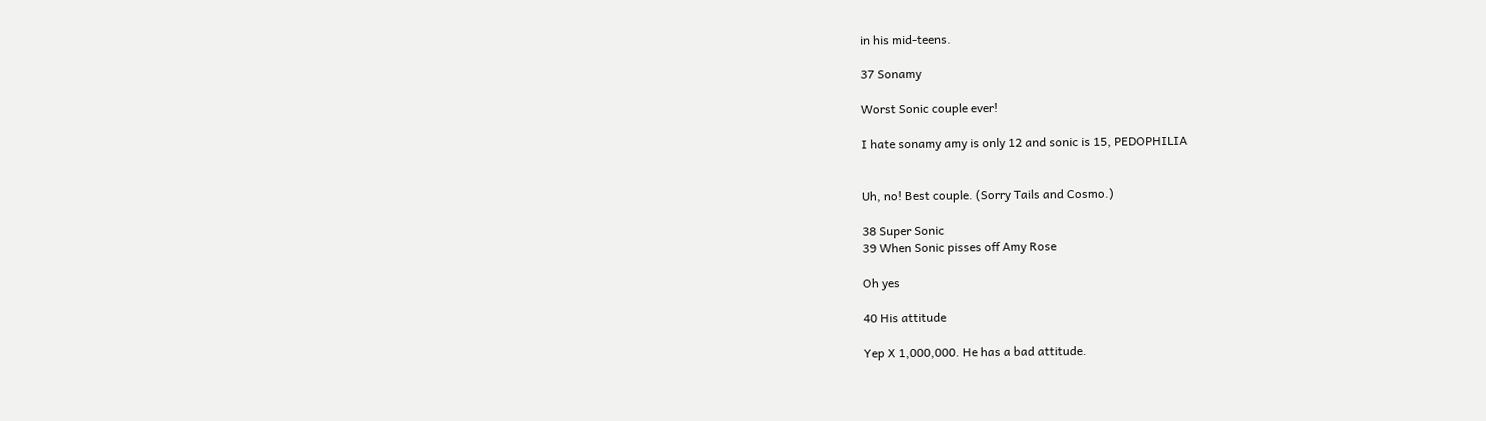in his mid-teens.

37 Sonamy

Worst Sonic couple ever!

I hate sonamy amy is only 12 and sonic is 15, PEDOPHILIA


Uh, no! Best couple. (Sorry Tails and Cosmo.)

38 Super Sonic
39 When Sonic pisses off Amy Rose

Oh yes

40 His attitude

Yep X 1,000,000. He has a bad attitude.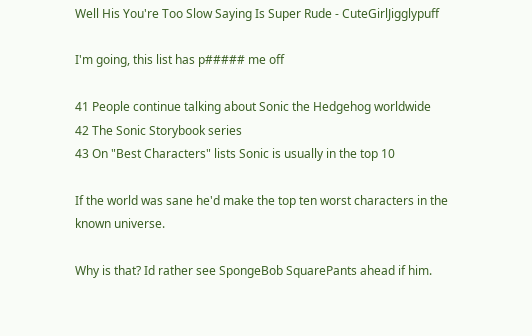Well His You're Too Slow Saying Is Super Rude - CuteGirlJigglypuff

I'm going, this list has p##### me off

41 People continue talking about Sonic the Hedgehog worldwide
42 The Sonic Storybook series
43 On "Best Characters" lists Sonic is usually in the top 10

If the world was sane he'd make the top ten worst characters in the known universe.

Why is that? Id rather see SpongeBob SquarePants ahead if him.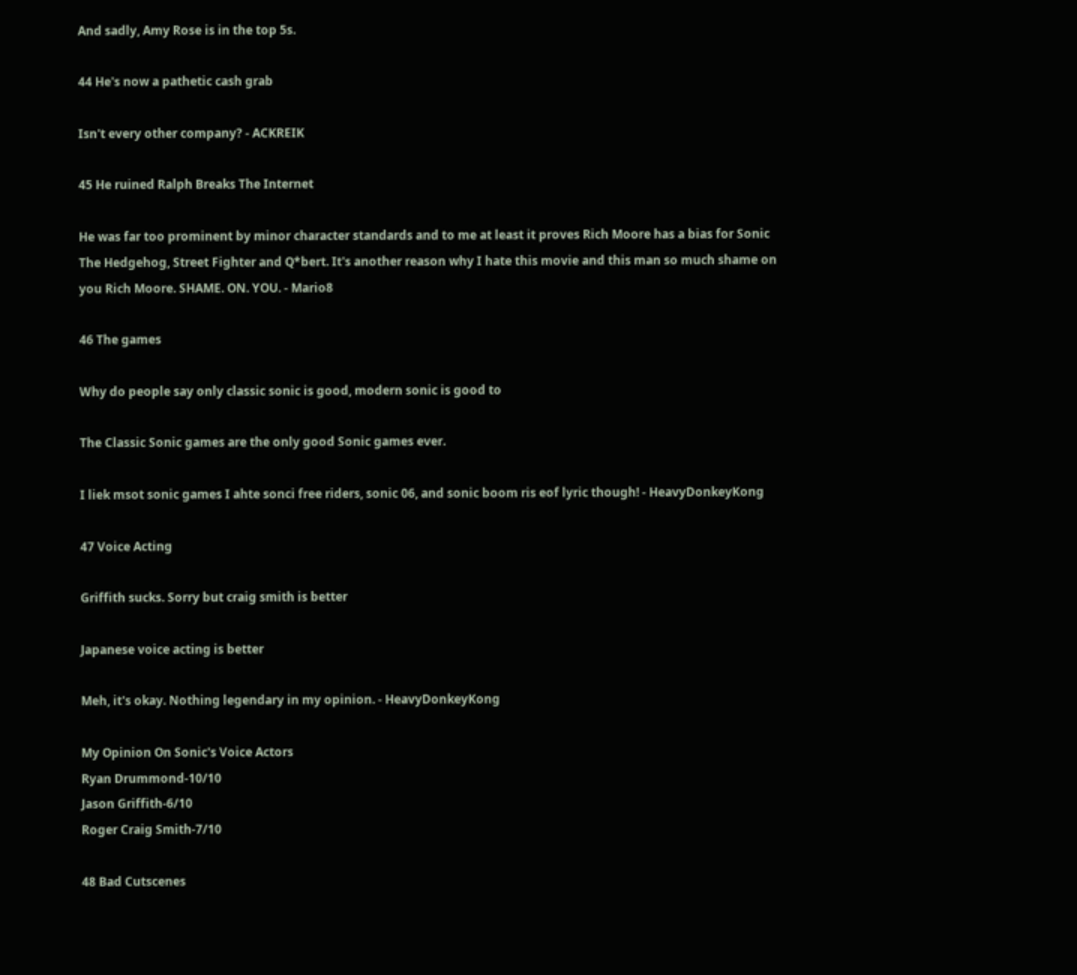And sadly, Amy Rose is in the top 5s.

44 He's now a pathetic cash grab

Isn't every other company? - ACKREIK

45 He ruined Ralph Breaks The Internet

He was far too prominent by minor character standards and to me at least it proves Rich Moore has a bias for Sonic The Hedgehog, Street Fighter and Q*bert. It's another reason why I hate this movie and this man so much shame on you Rich Moore. SHAME. ON. YOU. - Mario8

46 The games

Why do people say only classic sonic is good, modern sonic is good to

The Classic Sonic games are the only good Sonic games ever.

I liek msot sonic games I ahte sonci free riders, sonic 06, and sonic boom ris eof lyric though! - HeavyDonkeyKong

47 Voice Acting

Griffith sucks. Sorry but craig smith is better

Japanese voice acting is better

Meh, it's okay. Nothing legendary in my opinion. - HeavyDonkeyKong

My Opinion On Sonic's Voice Actors
Ryan Drummond-10/10
Jason Griffith-6/10
Roger Craig Smith-7/10

48 Bad Cutscenes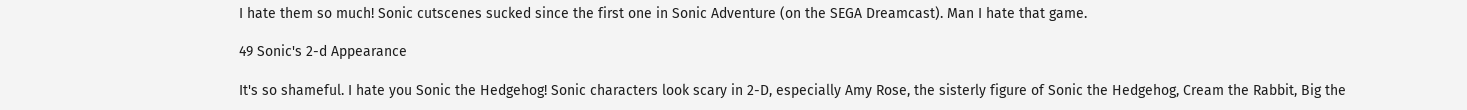I hate them so much! Sonic cutscenes sucked since the first one in Sonic Adventure (on the SEGA Dreamcast). Man I hate that game.

49 Sonic's 2-d Appearance

It's so shameful. I hate you Sonic the Hedgehog! Sonic characters look scary in 2-D, especially Amy Rose, the sisterly figure of Sonic the Hedgehog, Cream the Rabbit, Big the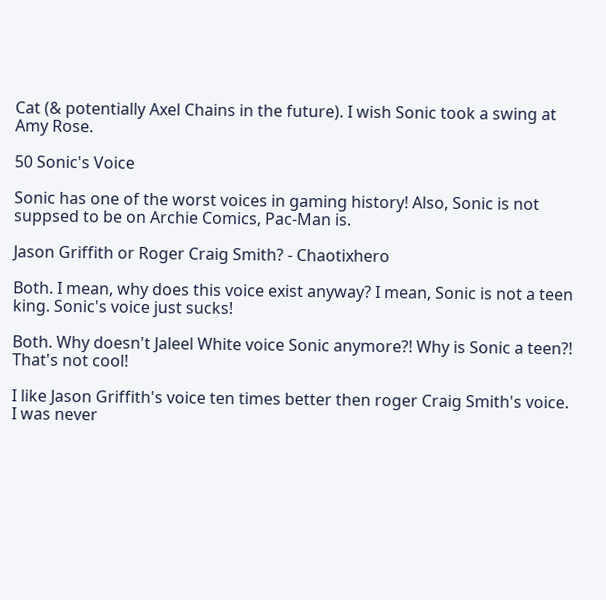Cat (& potentially Axel Chains in the future). I wish Sonic took a swing at Amy Rose.

50 Sonic's Voice

Sonic has one of the worst voices in gaming history! Also, Sonic is not suppsed to be on Archie Comics, Pac-Man is.

Jason Griffith or Roger Craig Smith? - Chaotixhero

Both. I mean, why does this voice exist anyway? I mean, Sonic is not a teen king. Sonic's voice just sucks!

Both. Why doesn't Jaleel White voice Sonic anymore?! Why is Sonic a teen?! That's not cool!

I like Jason Griffith's voice ten times better then roger Craig Smith's voice. I was never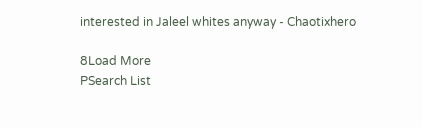interested in Jaleel whites anyway - Chaotixhero

8Load More
PSearch List